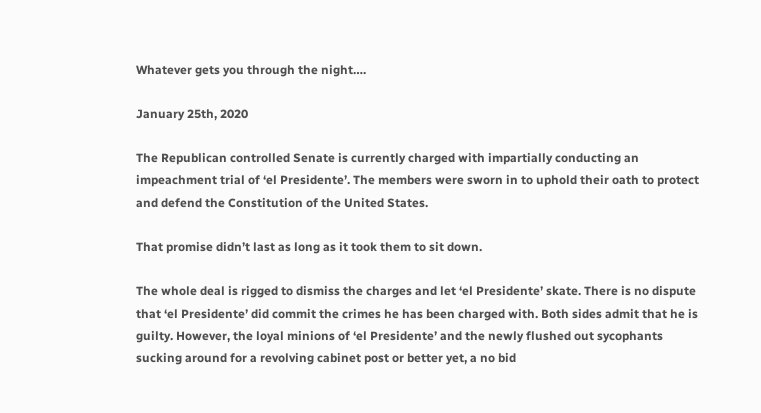Whatever gets you through the night….

January 25th, 2020

The Republican controlled Senate is currently charged with impartially conducting an impeachment trial of ‘el Presidente’. The members were sworn in to uphold their oath to protect and defend the Constitution of the United States.

That promise didn’t last as long as it took them to sit down.

The whole deal is rigged to dismiss the charges and let ‘el Presidente’ skate. There is no dispute that ‘el Presidente’ did commit the crimes he has been charged with. Both sides admit that he is guilty. However, the loyal minions of ‘el Presidente’ and the newly flushed out sycophants sucking around for a revolving cabinet post or better yet, a no bid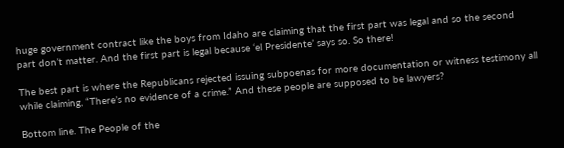huge government contract like the boys from Idaho are claiming that the first part was legal and so the second part don’t matter. And the first part is legal because ‘el Presidente’ says so. So there!

The best part is where the Republicans rejected issuing subpoenas for more documentation or witness testimony all while claiming, “There’s no evidence of a crime.” And these people are supposed to be lawyers?

Bottom line. The People of the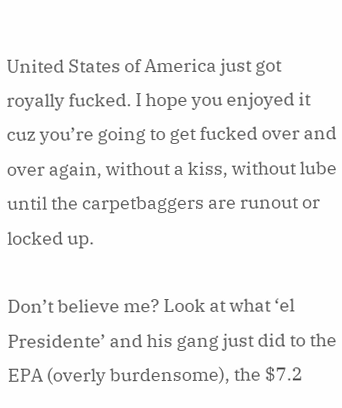United States of America just got royally fucked. I hope you enjoyed it cuz you’re going to get fucked over and over again, without a kiss, without lube until the carpetbaggers are runout or locked up.

Don’t believe me? Look at what ‘el Presidente’ and his gang just did to the EPA (overly burdensome), the $7.2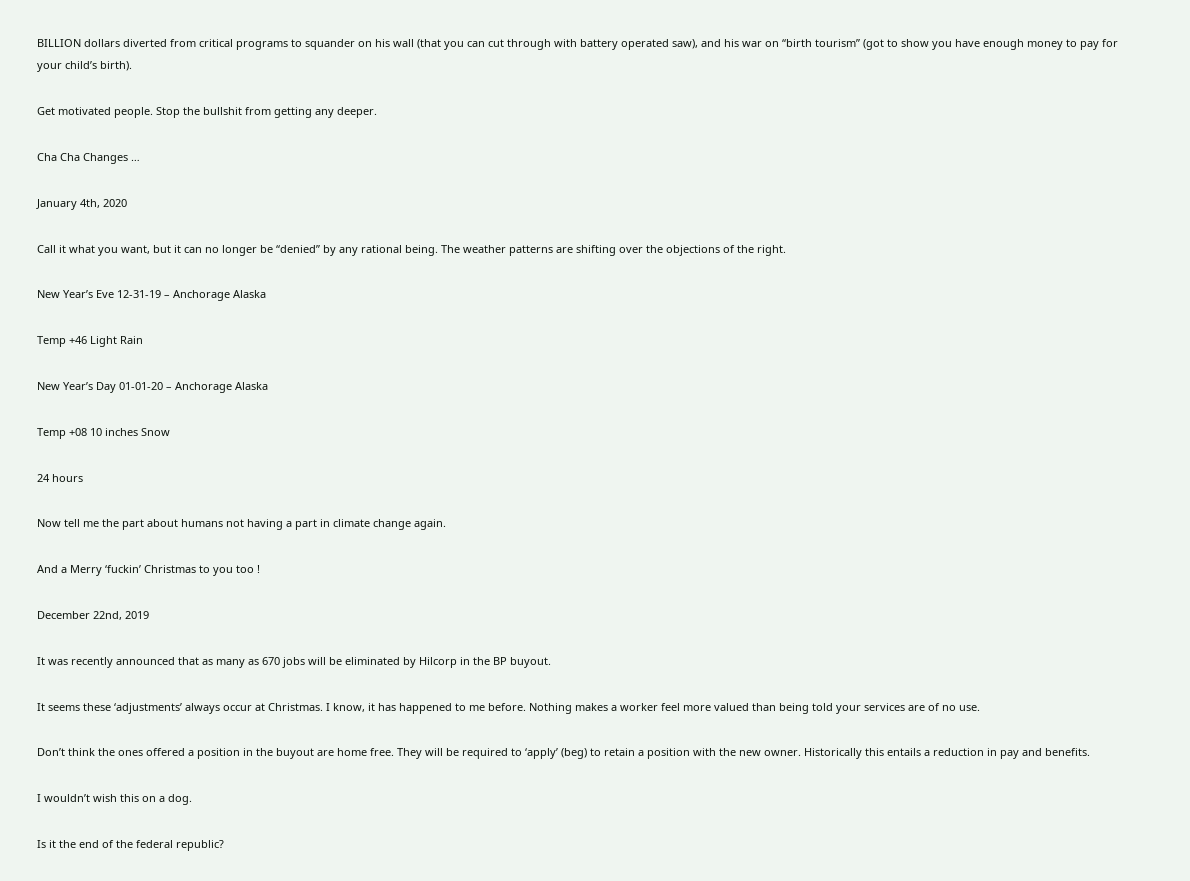BILLION dollars diverted from critical programs to squander on his wall (that you can cut through with battery operated saw), and his war on “birth tourism” (got to show you have enough money to pay for your child’s birth).

Get motivated people. Stop the bullshit from getting any deeper.

Cha Cha Changes …

January 4th, 2020

Call it what you want, but it can no longer be “denied” by any rational being. The weather patterns are shifting over the objections of the right.

New Year’s Eve 12-31-19 – Anchorage Alaska

Temp +46 Light Rain

New Year’s Day 01-01-20 – Anchorage Alaska

Temp +08 10 inches Snow

24 hours

Now tell me the part about humans not having a part in climate change again.

And a Merry ‘fuckin’ Christmas to you too !

December 22nd, 2019

It was recently announced that as many as 670 jobs will be eliminated by Hilcorp in the BP buyout.

It seems these ‘adjustments’ always occur at Christmas. I know, it has happened to me before. Nothing makes a worker feel more valued than being told your services are of no use.

Don’t think the ones offered a position in the buyout are home free. They will be required to ‘apply’ (beg) to retain a position with the new owner. Historically this entails a reduction in pay and benefits.

I wouldn’t wish this on a dog.

Is it the end of the federal republic?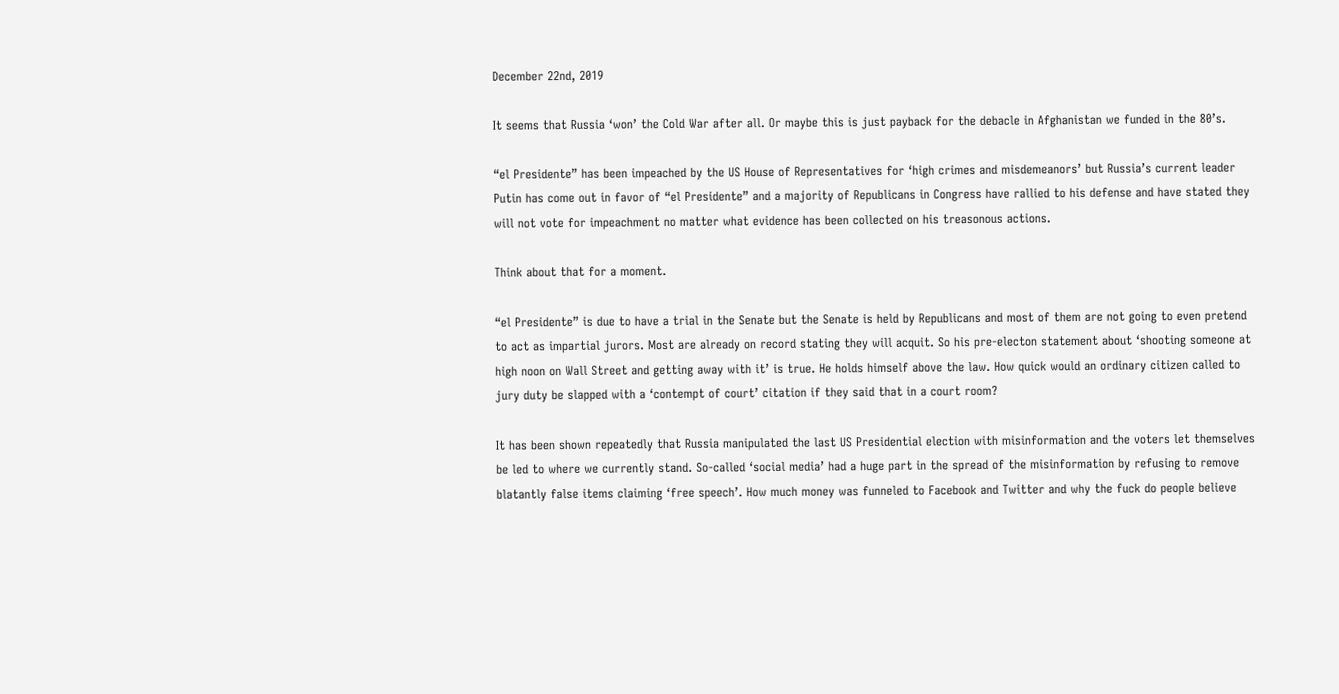December 22nd, 2019

It seems that Russia ‘won’ the Cold War after all. Or maybe this is just payback for the debacle in Afghanistan we funded in the 80’s.

“el Presidente” has been impeached by the US House of Representatives for ‘high crimes and misdemeanors’ but Russia’s current leader Putin has come out in favor of “el Presidente” and a majority of Republicans in Congress have rallied to his defense and have stated they will not vote for impeachment no matter what evidence has been collected on his treasonous actions.

Think about that for a moment.

“el Presidente” is due to have a trial in the Senate but the Senate is held by Republicans and most of them are not going to even pretend to act as impartial jurors. Most are already on record stating they will acquit. So his pre-electon statement about ‘shooting someone at high noon on Wall Street and getting away with it’ is true. He holds himself above the law. How quick would an ordinary citizen called to jury duty be slapped with a ‘contempt of court’ citation if they said that in a court room?

It has been shown repeatedly that Russia manipulated the last US Presidential election with misinformation and the voters let themselves be led to where we currently stand. So-called ‘social media’ had a huge part in the spread of the misinformation by refusing to remove blatantly false items claiming ‘free speech’. How much money was funneled to Facebook and Twitter and why the fuck do people believe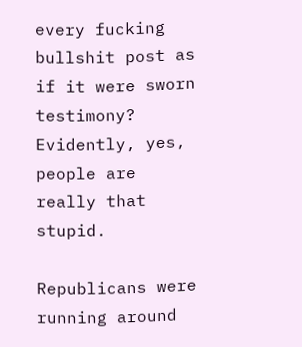every fucking bullshit post as if it were sworn testimony? Evidently, yes, people are really that stupid.

Republicans were running around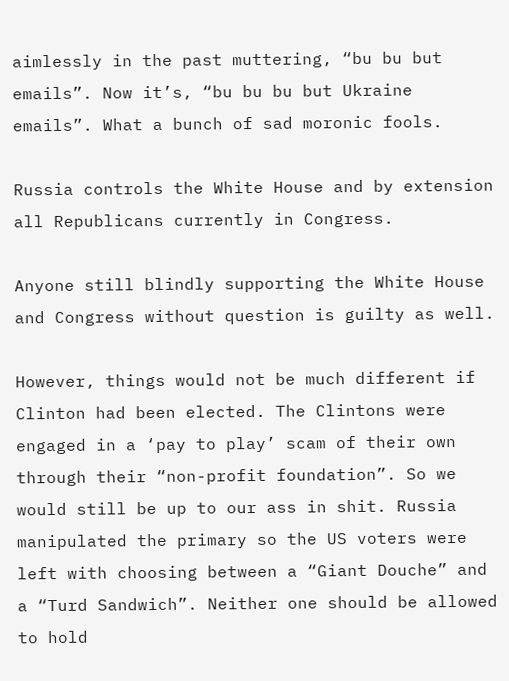aimlessly in the past muttering, “bu bu but emails”. Now it’s, “bu bu bu but Ukraine emails”. What a bunch of sad moronic fools.

Russia controls the White House and by extension all Republicans currently in Congress.

Anyone still blindly supporting the White House and Congress without question is guilty as well.

However, things would not be much different if Clinton had been elected. The Clintons were engaged in a ‘pay to play’ scam of their own through their “non-profit foundation”. So we would still be up to our ass in shit. Russia manipulated the primary so the US voters were left with choosing between a “Giant Douche” and a “Turd Sandwich”. Neither one should be allowed to hold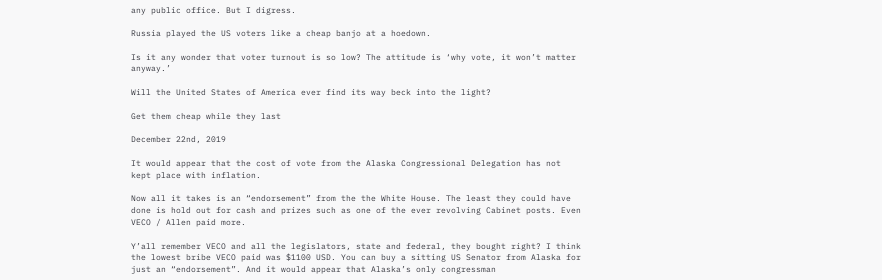any public office. But I digress.

Russia played the US voters like a cheap banjo at a hoedown.

Is it any wonder that voter turnout is so low? The attitude is ‘why vote, it won’t matter anyway.’

Will the United States of America ever find its way beck into the light?

Get them cheap while they last

December 22nd, 2019

It would appear that the cost of vote from the Alaska Congressional Delegation has not kept place with inflation.

Now all it takes is an “endorsement” from the the White House. The least they could have done is hold out for cash and prizes such as one of the ever revolving Cabinet posts. Even VECO / Allen paid more.

Y’all remember VECO and all the legislators, state and federal, they bought right? I think the lowest bribe VECO paid was $1100 USD. You can buy a sitting US Senator from Alaska for just an “endorsement”. And it would appear that Alaska’s only congressman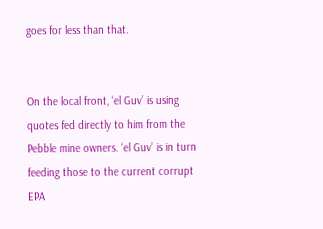goes for less than that.


On the local front, ‘el Guv’ is using quotes fed directly to him from the Pebble mine owners. ‘el Guv’ is in turn feeding those to the current corrupt EPA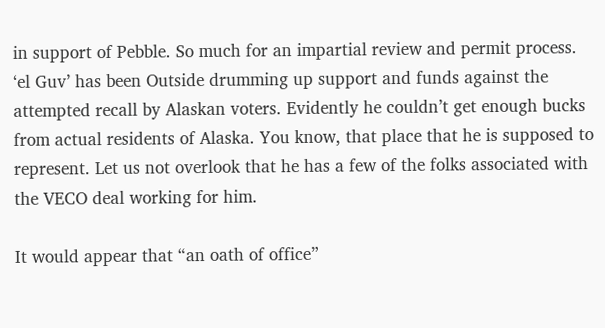in support of Pebble. So much for an impartial review and permit process. ‘el Guv’ has been Outside drumming up support and funds against the attempted recall by Alaskan voters. Evidently he couldn’t get enough bucks from actual residents of Alaska. You know, that place that he is supposed to represent. Let us not overlook that he has a few of the folks associated with the VECO deal working for him.

It would appear that “an oath of office”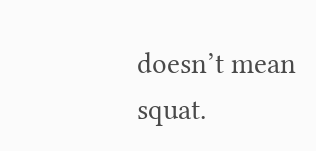doesn’t mean squat.